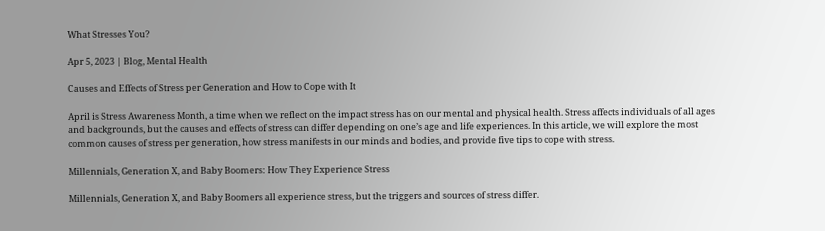What Stresses You?

Apr 5, 2023 | Blog, Mental Health

Causes and Effects of Stress per Generation and How to Cope with It

April is Stress Awareness Month, a time when we reflect on the impact stress has on our mental and physical health. Stress affects individuals of all ages and backgrounds, but the causes and effects of stress can differ depending on one’s age and life experiences. In this article, we will explore the most common causes of stress per generation, how stress manifests in our minds and bodies, and provide five tips to cope with stress.

Millennials, Generation X, and Baby Boomers: How They Experience Stress

Millennials, Generation X, and Baby Boomers all experience stress, but the triggers and sources of stress differ.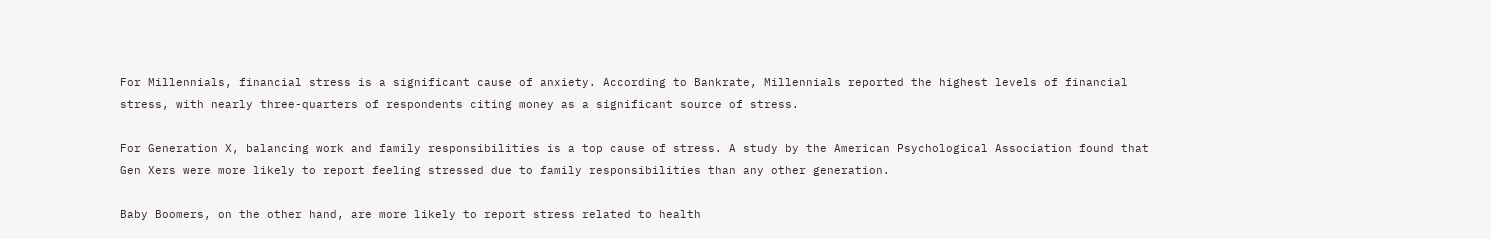For Millennials, financial stress is a significant cause of anxiety. According to Bankrate, Millennials reported the highest levels of financial stress, with nearly three-quarters of respondents citing money as a significant source of stress.

For Generation X, balancing work and family responsibilities is a top cause of stress. A study by the American Psychological Association found that Gen Xers were more likely to report feeling stressed due to family responsibilities than any other generation.

Baby Boomers, on the other hand, are more likely to report stress related to health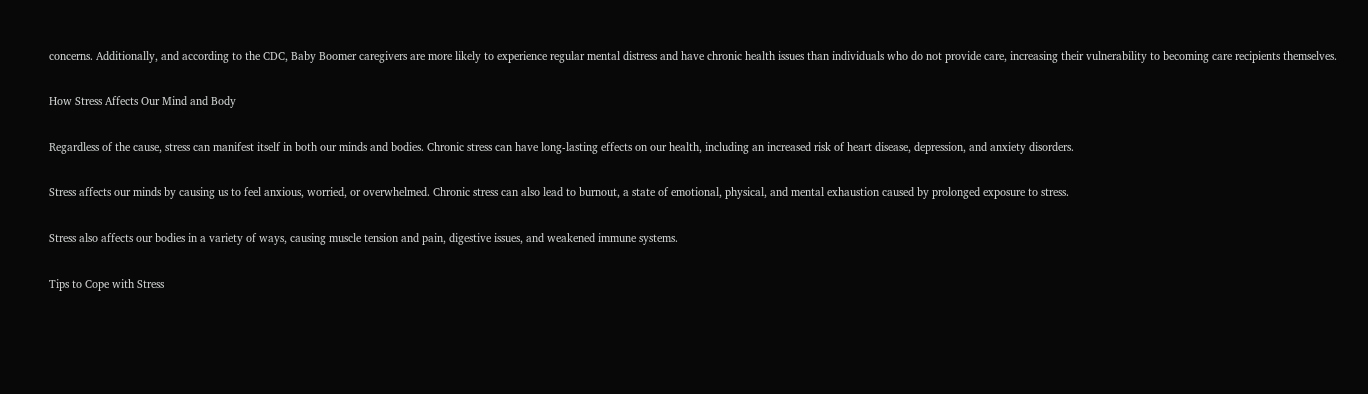concerns. Additionally, and according to the CDC, Baby Boomer caregivers are more likely to experience regular mental distress and have chronic health issues than individuals who do not provide care, increasing their vulnerability to becoming care recipients themselves.

How Stress Affects Our Mind and Body

Regardless of the cause, stress can manifest itself in both our minds and bodies. Chronic stress can have long-lasting effects on our health, including an increased risk of heart disease, depression, and anxiety disorders.

Stress affects our minds by causing us to feel anxious, worried, or overwhelmed. Chronic stress can also lead to burnout, a state of emotional, physical, and mental exhaustion caused by prolonged exposure to stress.

Stress also affects our bodies in a variety of ways, causing muscle tension and pain, digestive issues, and weakened immune systems.

Tips to Cope with Stress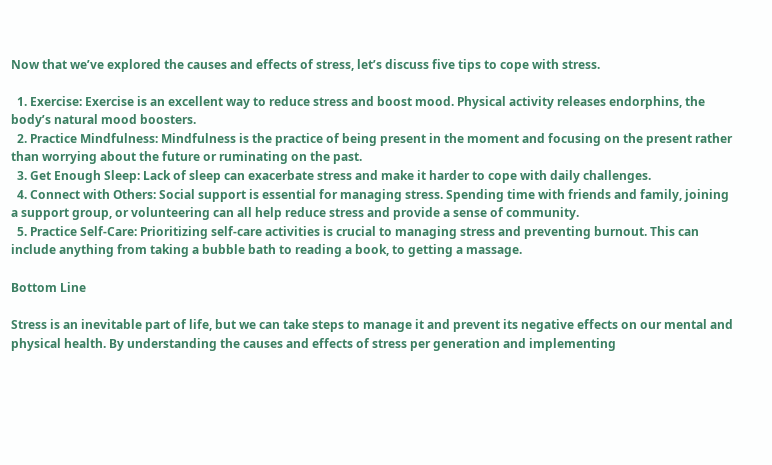Now that we’ve explored the causes and effects of stress, let’s discuss five tips to cope with stress.

  1. Exercise: Exercise is an excellent way to reduce stress and boost mood. Physical activity releases endorphins, the body’s natural mood boosters.
  2. Practice Mindfulness: Mindfulness is the practice of being present in the moment and focusing on the present rather than worrying about the future or ruminating on the past.
  3. Get Enough Sleep: Lack of sleep can exacerbate stress and make it harder to cope with daily challenges.
  4. Connect with Others: Social support is essential for managing stress. Spending time with friends and family, joining a support group, or volunteering can all help reduce stress and provide a sense of community.
  5. Practice Self-Care: Prioritizing self-care activities is crucial to managing stress and preventing burnout. This can include anything from taking a bubble bath to reading a book, to getting a massage.

Bottom Line

Stress is an inevitable part of life, but we can take steps to manage it and prevent its negative effects on our mental and physical health. By understanding the causes and effects of stress per generation and implementing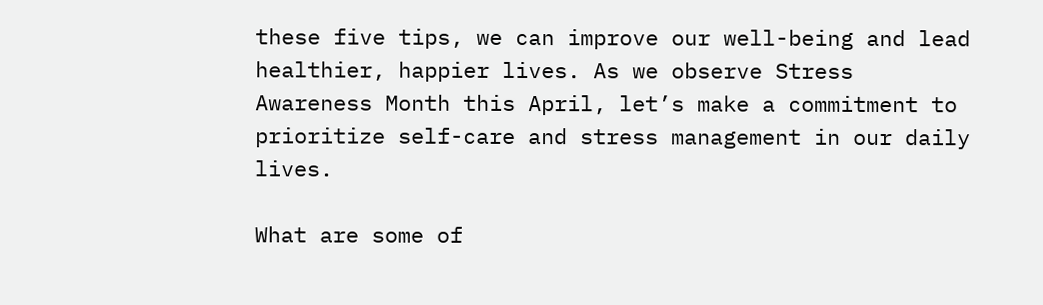these five tips, we can improve our well-being and lead healthier, happier lives. As we observe Stress Awareness Month this April, let’s make a commitment to prioritize self-care and stress management in our daily lives.

What are some of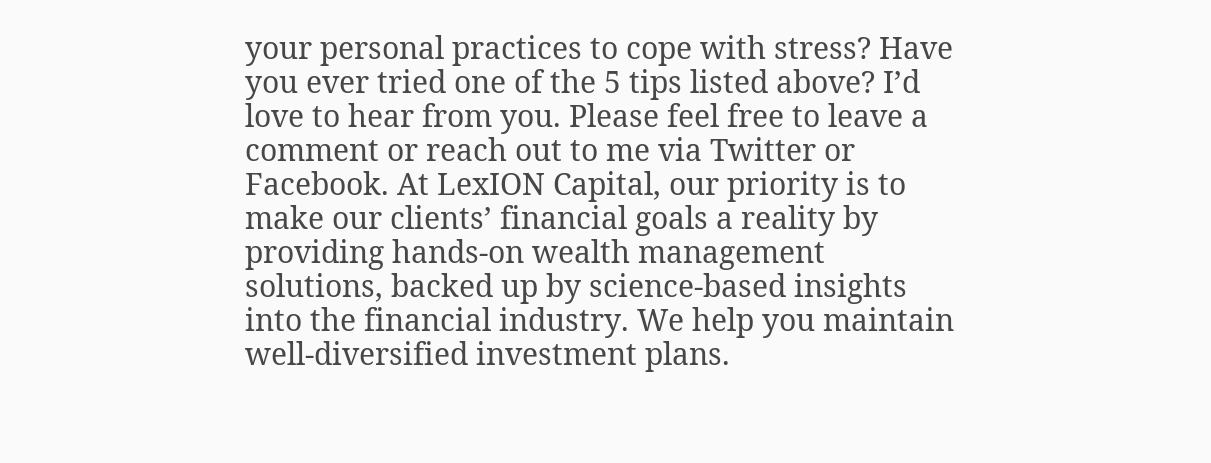your personal practices to cope with stress? Have you ever tried one of the 5 tips listed above? I’d love to hear from you. Please feel free to leave a comment or reach out to me via Twitter or Facebook. At LexION Capital, our priority is to make our clients’ financial goals a reality by providing hands-on wealth management solutions, backed up by science-based insights into the financial industry. We help you maintain well-diversified investment plans.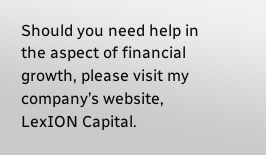Should you need help in the aspect of financial growth, please visit my company’s website, LexION Capital.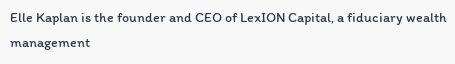Elle Kaplan is the founder and CEO of LexION Capital, a fiduciary wealth management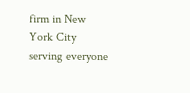firm in New York City serving everyone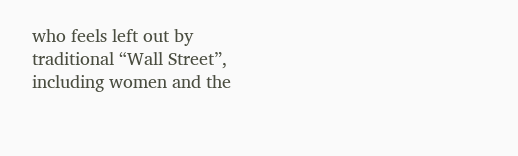who feels left out by traditional “Wall Street”, including women and the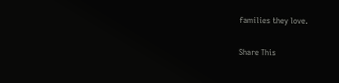families they love.

Share This